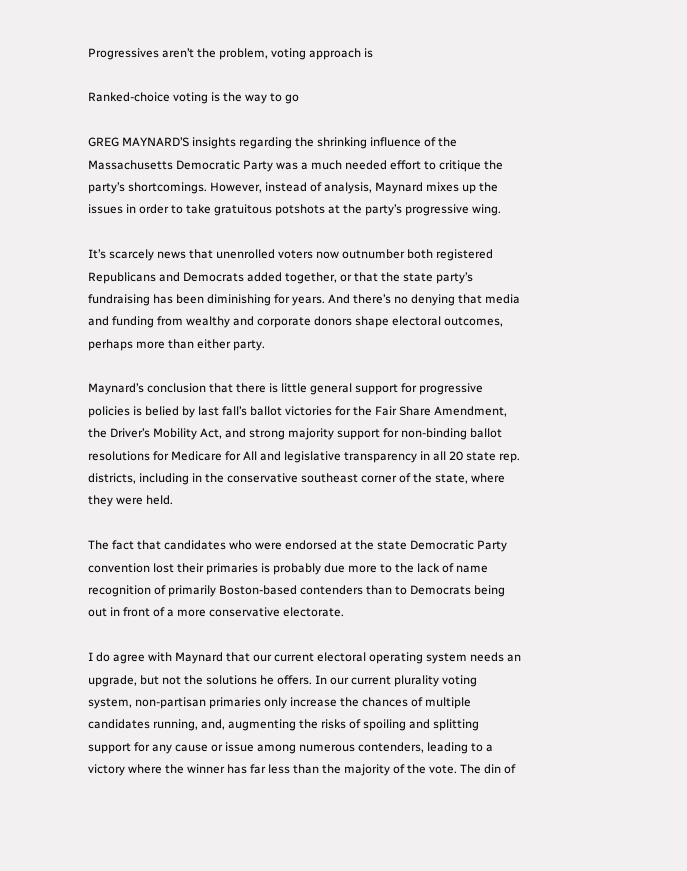Progressives aren’t the problem, voting approach is

Ranked-choice voting is the way to go

GREG MAYNARD’S insights regarding the shrinking influence of the Massachusetts Democratic Party was a much needed effort to critique the party’s shortcomings. However, instead of analysis, Maynard mixes up the issues in order to take gratuitous potshots at the party’s progressive wing.

It’s scarcely news that unenrolled voters now outnumber both registered Republicans and Democrats added together, or that the state party’s fundraising has been diminishing for years. And there’s no denying that media and funding from wealthy and corporate donors shape electoral outcomes, perhaps more than either party.

Maynard’s conclusion that there is little general support for progressive policies is belied by last fall’s ballot victories for the Fair Share Amendment, the Driver’s Mobility Act, and strong majority support for non-binding ballot resolutions for Medicare for All and legislative transparency in all 20 state rep. districts, including in the conservative southeast corner of the state, where they were held.

The fact that candidates who were endorsed at the state Democratic Party convention lost their primaries is probably due more to the lack of name recognition of primarily Boston-based contenders than to Democrats being out in front of a more conservative electorate.

I do agree with Maynard that our current electoral operating system needs an upgrade, but not the solutions he offers. In our current plurality voting system, non-partisan primaries only increase the chances of multiple candidates running, and, augmenting the risks of spoiling and splitting support for any cause or issue among numerous contenders, leading to a victory where the winner has far less than the majority of the vote. The din of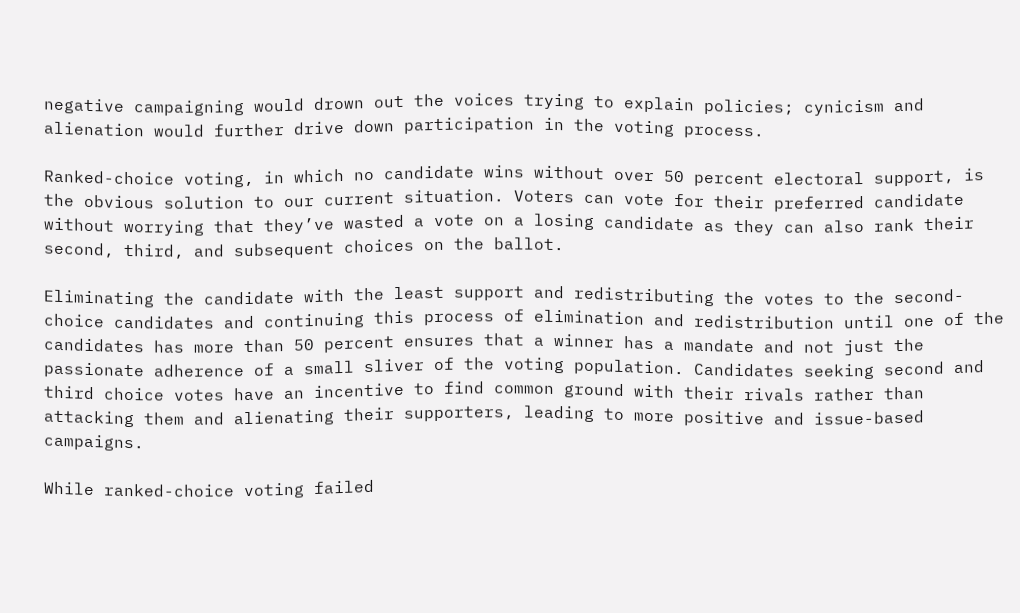negative campaigning would drown out the voices trying to explain policies; cynicism and alienation would further drive down participation in the voting process.

Ranked-choice voting, in which no candidate wins without over 50 percent electoral support, is the obvious solution to our current situation. Voters can vote for their preferred candidate without worrying that they’ve wasted a vote on a losing candidate as they can also rank their second, third, and subsequent choices on the ballot.

Eliminating the candidate with the least support and redistributing the votes to the second-choice candidates and continuing this process of elimination and redistribution until one of the candidates has more than 50 percent ensures that a winner has a mandate and not just the passionate adherence of a small sliver of the voting population. Candidates seeking second and third choice votes have an incentive to find common ground with their rivals rather than attacking them and alienating their supporters, leading to more positive and issue-based campaigns.

While ranked-choice voting failed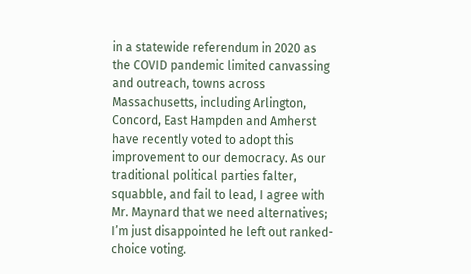in a statewide referendum in 2020 as the COVID pandemic limited canvassing and outreach, towns across Massachusetts, including Arlington, Concord, East Hampden and Amherst have recently voted to adopt this improvement to our democracy. As our traditional political parties falter, squabble, and fail to lead, I agree with Mr. Maynard that we need alternatives; I’m just disappointed he left out ranked-choice voting.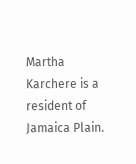Martha Karchere is a resident of Jamaica Plain.